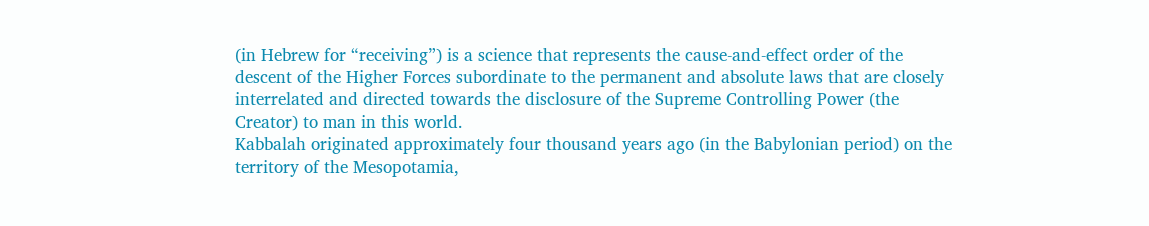(in Hebrew for “receiving”) is a science that represents the cause-and-effect order of the descent of the Higher Forces subordinate to the permanent and absolute laws that are closely interrelated and directed towards the disclosure of the Supreme Controlling Power (the Creator) to man in this world.
Kabbalah originated approximately four thousand years ago (in the Babylonian period) on the territory of the Mesopotamia,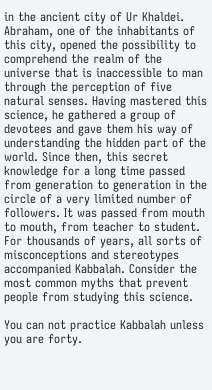in the ancient city of Ur Khaldei. Abraham, one of the inhabitants of this city, opened the possibility to comprehend the realm of the universe that is inaccessible to man through the perception of five natural senses. Having mastered this science, he gathered a group of devotees and gave them his way of understanding the hidden part of the world. Since then, this secret knowledge for a long time passed from generation to generation in the circle of a very limited number of followers. It was passed from mouth to mouth, from teacher to student.
For thousands of years, all sorts of misconceptions and stereotypes accompanied Kabbalah. Consider the most common myths that prevent people from studying this science.

You can not practice Kabbalah unless you are forty.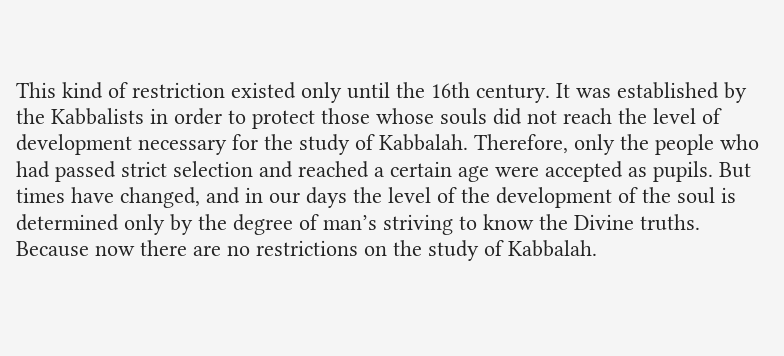This kind of restriction existed only until the 16th century. It was established by the Kabbalists in order to protect those whose souls did not reach the level of development necessary for the study of Kabbalah. Therefore, only the people who had passed strict selection and reached a certain age were accepted as pupils. But times have changed, and in our days the level of the development of the soul is determined only by the degree of man’s striving to know the Divine truths. Because now there are no restrictions on the study of Kabbalah.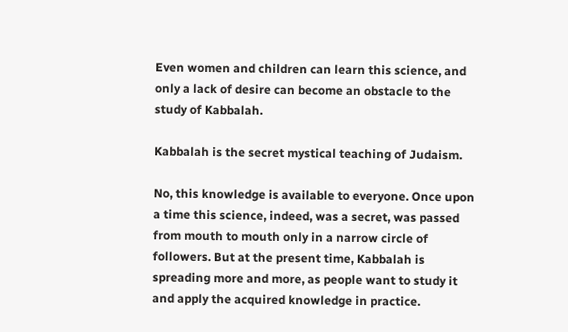Even women and children can learn this science, and only a lack of desire can become an obstacle to the study of Kabbalah.

Kabbalah is the secret mystical teaching of Judaism.

No, this knowledge is available to everyone. Once upon a time this science, indeed, was a secret, was passed from mouth to mouth only in a narrow circle of followers. But at the present time, Kabbalah is spreading more and more, as people want to study it and apply the acquired knowledge in practice.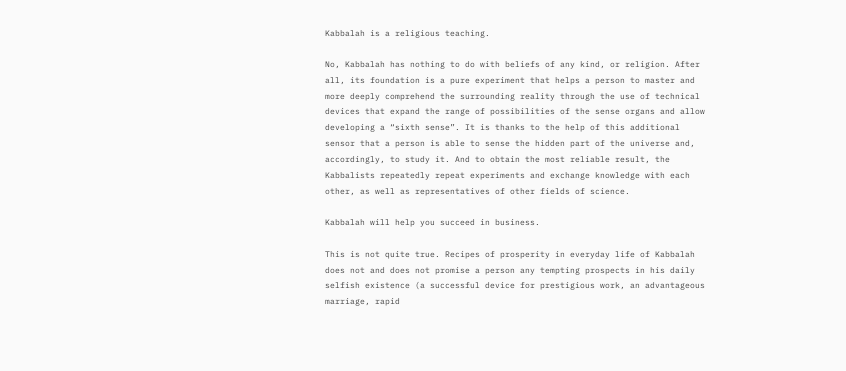Kabbalah is a religious teaching.

No, Kabbalah has nothing to do with beliefs of any kind, or religion. After all, its foundation is a pure experiment that helps a person to master and more deeply comprehend the surrounding reality through the use of technical devices that expand the range of possibilities of the sense organs and allow developing a “sixth sense”. It is thanks to the help of this additional sensor that a person is able to sense the hidden part of the universe and, accordingly, to study it. And to obtain the most reliable result, the Kabbalists repeatedly repeat experiments and exchange knowledge with each other, as well as representatives of other fields of science.

Kabbalah will help you succeed in business.

This is not quite true. Recipes of prosperity in everyday life of Kabbalah does not and does not promise a person any tempting prospects in his daily selfish existence (a successful device for prestigious work, an advantageous marriage, rapid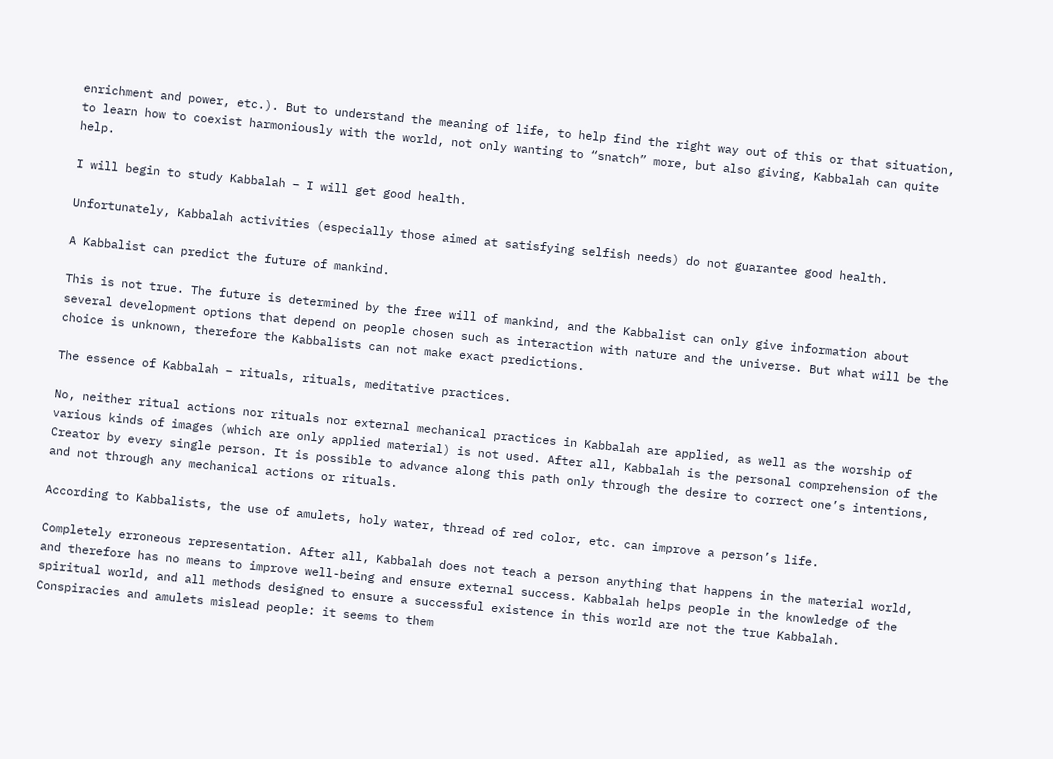enrichment and power, etc.). But to understand the meaning of life, to help find the right way out of this or that situation, to learn how to coexist harmoniously with the world, not only wanting to “snatch” more, but also giving, Kabbalah can quite help.

I will begin to study Kabbalah – I will get good health.

Unfortunately, Kabbalah activities (especially those aimed at satisfying selfish needs) do not guarantee good health.

A Kabbalist can predict the future of mankind.

This is not true. The future is determined by the free will of mankind, and the Kabbalist can only give information about several development options that depend on people chosen such as interaction with nature and the universe. But what will be the choice is unknown, therefore the Kabbalists can not make exact predictions.

The essence of Kabbalah – rituals, rituals, meditative practices.

No, neither ritual actions nor rituals nor external mechanical practices in Kabbalah are applied, as well as the worship of various kinds of images (which are only applied material) is not used. After all, Kabbalah is the personal comprehension of the Creator by every single person. It is possible to advance along this path only through the desire to correct one’s intentions, and not through any mechanical actions or rituals.

According to Kabbalists, the use of amulets, holy water, thread of red color, etc. can improve a person’s life.

Completely erroneous representation. After all, Kabbalah does not teach a person anything that happens in the material world, and therefore has no means to improve well-being and ensure external success. Kabbalah helps people in the knowledge of the spiritual world, and all methods designed to ensure a successful existence in this world are not the true Kabbalah.
Conspiracies and amulets mislead people: it seems to them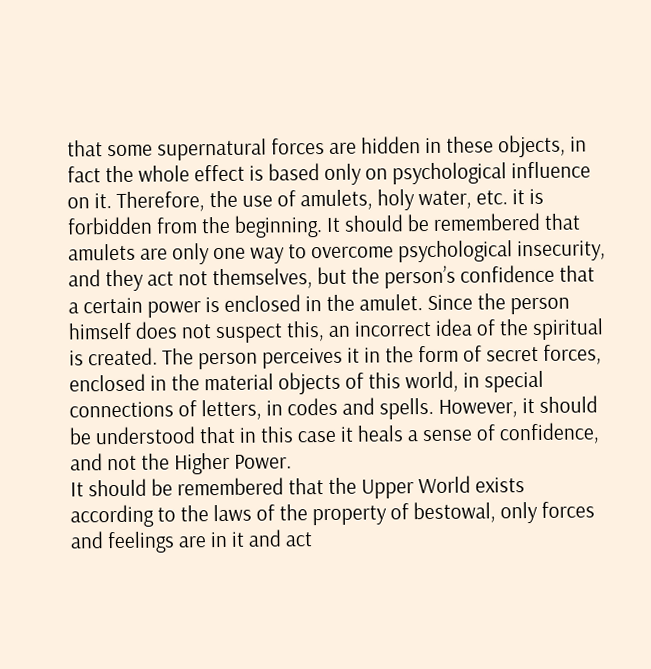that some supernatural forces are hidden in these objects, in fact the whole effect is based only on psychological influence on it. Therefore, the use of amulets, holy water, etc. it is forbidden from the beginning. It should be remembered that amulets are only one way to overcome psychological insecurity, and they act not themselves, but the person’s confidence that a certain power is enclosed in the amulet. Since the person himself does not suspect this, an incorrect idea of the spiritual is created. The person perceives it in the form of secret forces, enclosed in the material objects of this world, in special connections of letters, in codes and spells. However, it should be understood that in this case it heals a sense of confidence, and not the Higher Power.
It should be remembered that the Upper World exists according to the laws of the property of bestowal, only forces and feelings are in it and act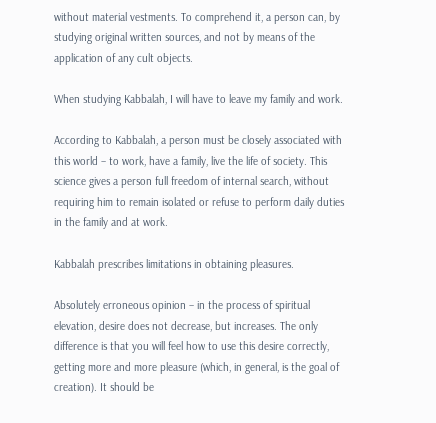without material vestments. To comprehend it, a person can, by studying original written sources, and not by means of the application of any cult objects.

When studying Kabbalah, I will have to leave my family and work.

According to Kabbalah, a person must be closely associated with this world – to work, have a family, live the life of society. This science gives a person full freedom of internal search, without requiring him to remain isolated or refuse to perform daily duties in the family and at work.

Kabbalah prescribes limitations in obtaining pleasures.

Absolutely erroneous opinion – in the process of spiritual elevation, desire does not decrease, but increases. The only difference is that you will feel how to use this desire correctly, getting more and more pleasure (which, in general, is the goal of creation). It should be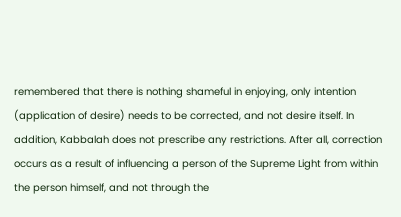remembered that there is nothing shameful in enjoying, only intention (application of desire) needs to be corrected, and not desire itself. In addition, Kabbalah does not prescribe any restrictions. After all, correction occurs as a result of influencing a person of the Supreme Light from within the person himself, and not through the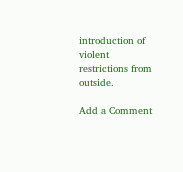introduction of violent restrictions from outside.

Add a Comment